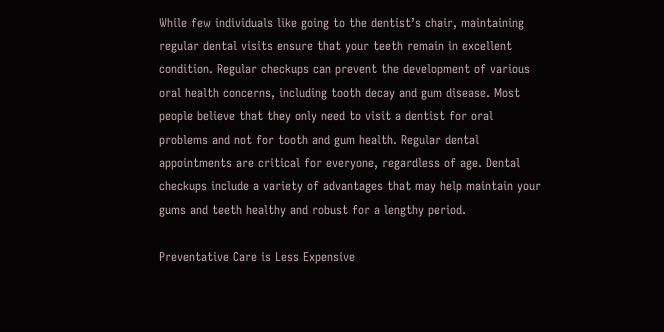While few individuals like going to the dentist’s chair, maintaining regular dental visits ensure that your teeth remain in excellent condition. Regular checkups can prevent the development of various oral health concerns, including tooth decay and gum disease. Most people believe that they only need to visit a dentist for oral problems and not for tooth and gum health. Regular dental appointments are critical for everyone, regardless of age. Dental checkups include a variety of advantages that may help maintain your gums and teeth healthy and robust for a lengthy period.

Preventative Care is Less Expensive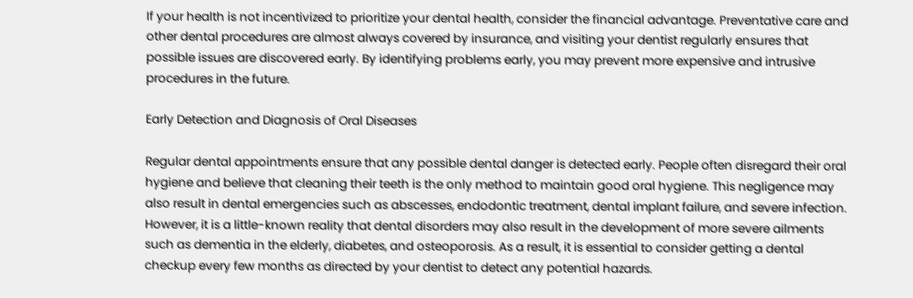If your health is not incentivized to prioritize your dental health, consider the financial advantage. Preventative care and other dental procedures are almost always covered by insurance, and visiting your dentist regularly ensures that possible issues are discovered early. By identifying problems early, you may prevent more expensive and intrusive procedures in the future.

Early Detection and Diagnosis of Oral Diseases

Regular dental appointments ensure that any possible dental danger is detected early. People often disregard their oral hygiene and believe that cleaning their teeth is the only method to maintain good oral hygiene. This negligence may also result in dental emergencies such as abscesses, endodontic treatment, dental implant failure, and severe infection. However, it is a little-known reality that dental disorders may also result in the development of more severe ailments such as dementia in the elderly, diabetes, and osteoporosis. As a result, it is essential to consider getting a dental checkup every few months as directed by your dentist to detect any potential hazards.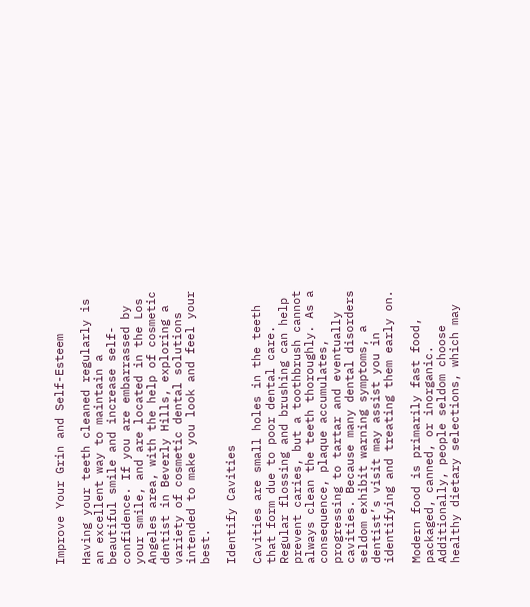Improve Your Grin and Self-Esteem

Having your teeth cleaned regularly is an excellent way to maintain a beautiful smile and increase self-confidence. If you are embarrassed by your smile, and are located in the Los Angeles area, with the help of cosmetic dentist in Beverly Hills, exploring a variety of cosmetic dental solutions intended to make you look and feel your best.

Identify Cavities

Cavities are small holes in the teeth that form due to poor dental care. Regular flossing and brushing can help prevent caries, but a toothbrush cannot always clean the teeth thoroughly. As a consequence, plaque accumulates, progressing to tartar and eventually cavities. Because many dental disorders seldom exhibit warning symptoms, a dentist’s visit may assist you in identifying and treating them early on.

Modern food is primarily fast food, packaged, canned, or inorganic. Additionally, people seldom choose healthy dietary selections, which may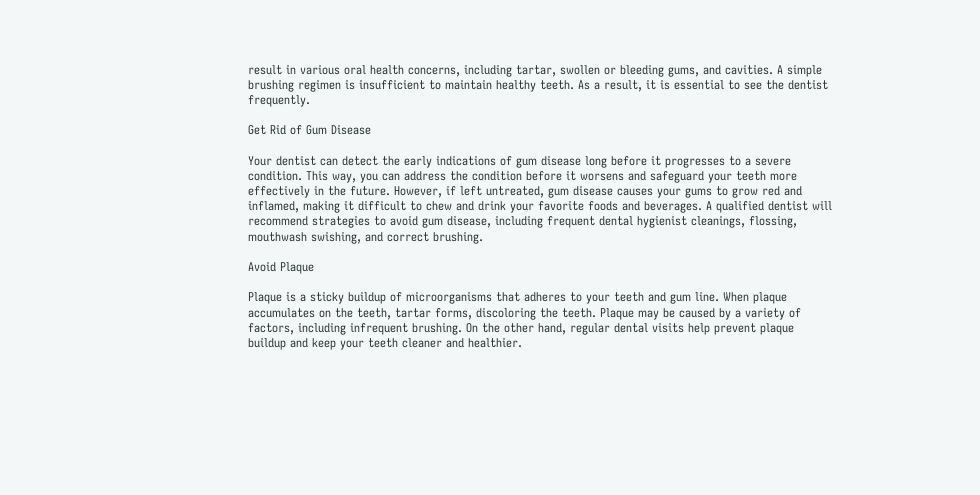result in various oral health concerns, including tartar, swollen or bleeding gums, and cavities. A simple brushing regimen is insufficient to maintain healthy teeth. As a result, it is essential to see the dentist frequently.

Get Rid of Gum Disease

Your dentist can detect the early indications of gum disease long before it progresses to a severe condition. This way, you can address the condition before it worsens and safeguard your teeth more effectively in the future. However, if left untreated, gum disease causes your gums to grow red and inflamed, making it difficult to chew and drink your favorite foods and beverages. A qualified dentist will recommend strategies to avoid gum disease, including frequent dental hygienist cleanings, flossing, mouthwash swishing, and correct brushing.

Avoid Plaque

Plaque is a sticky buildup of microorganisms that adheres to your teeth and gum line. When plaque accumulates on the teeth, tartar forms, discoloring the teeth. Plaque may be caused by a variety of factors, including infrequent brushing. On the other hand, regular dental visits help prevent plaque buildup and keep your teeth cleaner and healthier.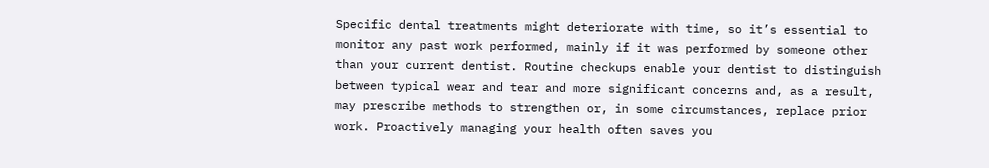Specific dental treatments might deteriorate with time, so it’s essential to monitor any past work performed, mainly if it was performed by someone other than your current dentist. Routine checkups enable your dentist to distinguish between typical wear and tear and more significant concerns and, as a result, may prescribe methods to strengthen or, in some circumstances, replace prior work. Proactively managing your health often saves you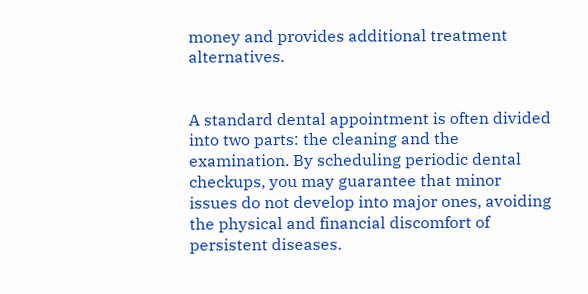money and provides additional treatment alternatives.


A standard dental appointment is often divided into two parts: the cleaning and the examination. By scheduling periodic dental checkups, you may guarantee that minor issues do not develop into major ones, avoiding the physical and financial discomfort of persistent diseases.